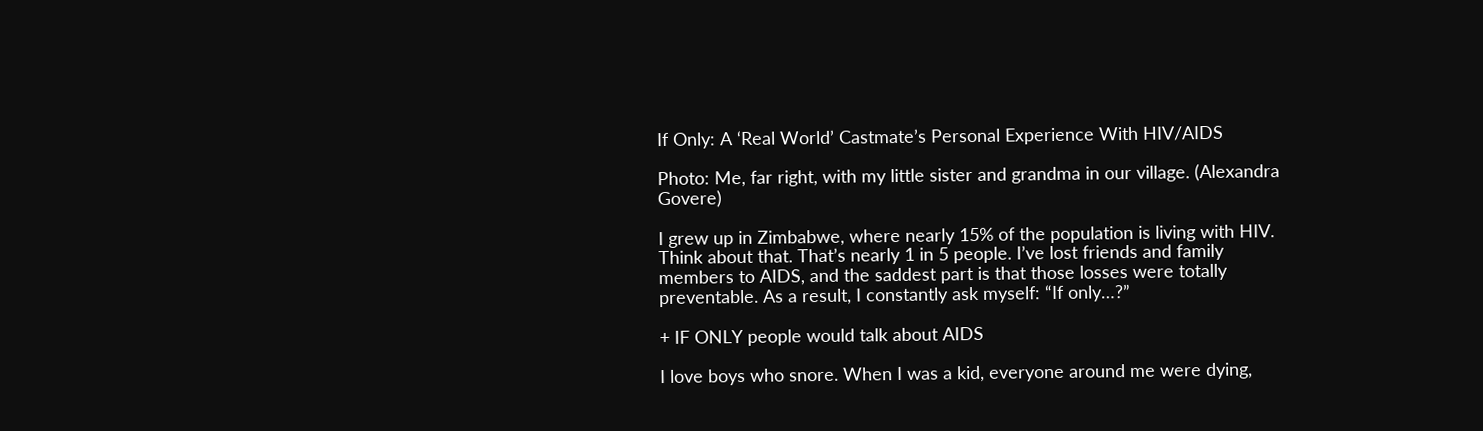If Only: A ‘Real World’ Castmate’s Personal Experience With HIV/AIDS

Photo: Me, far right, with my little sister and grandma in our village. (Alexandra Govere)

I grew up in Zimbabwe, where nearly 15% of the population is living with HIV. Think about that. That’s nearly 1 in 5 people. I’ve lost friends and family members to AIDS, and the saddest part is that those losses were totally preventable. As a result, I constantly ask myself: “If only…?”

+ IF ONLY people would talk about AIDS

I love boys who snore. When I was a kid, everyone around me were dying,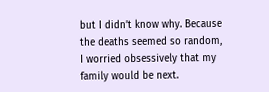but I didn’t know why. Because the deaths seemed so random, I worried obsessively that my family would be next.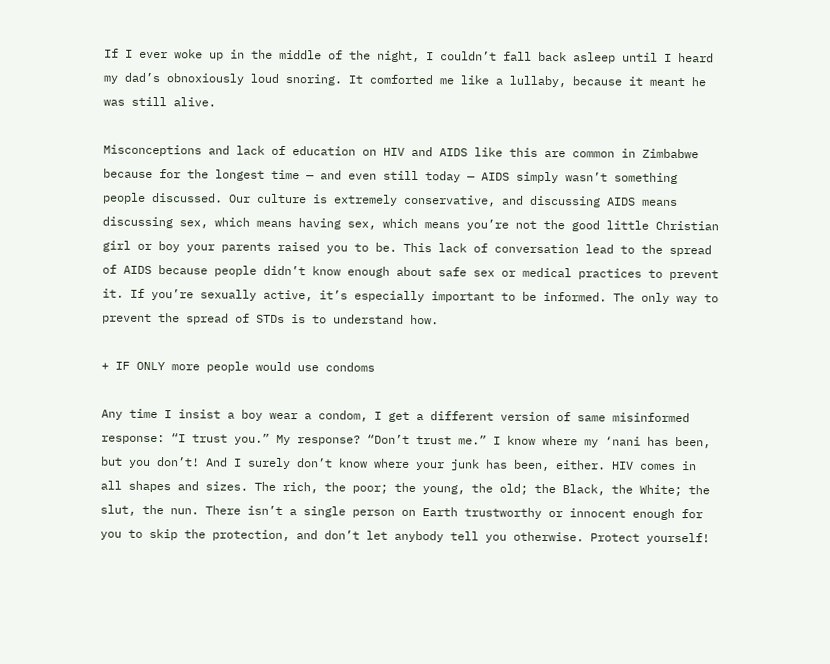If I ever woke up in the middle of the night, I couldn’t fall back asleep until I heard my dad’s obnoxiously loud snoring. It comforted me like a lullaby, because it meant he was still alive.

Misconceptions and lack of education on HIV and AIDS like this are common in Zimbabwe because for the longest time — and even still today — AIDS simply wasn’t something people discussed. Our culture is extremely conservative, and discussing AIDS means discussing sex, which means having sex, which means you’re not the good little Christian girl or boy your parents raised you to be. This lack of conversation lead to the spread of AIDS because people didn’t know enough about safe sex or medical practices to prevent it. If you’re sexually active, it’s especially important to be informed. The only way to prevent the spread of STDs is to understand how.

+ IF ONLY more people would use condoms

Any time I insist a boy wear a condom, I get a different version of same misinformed response: “I trust you.” My response? “Don’t trust me.” I know where my ‘nani has been, but you don’t! And I surely don’t know where your junk has been, either. HIV comes in all shapes and sizes. The rich, the poor; the young, the old; the Black, the White; the slut, the nun. There isn’t a single person on Earth trustworthy or innocent enough for you to skip the protection, and don’t let anybody tell you otherwise. Protect yourself!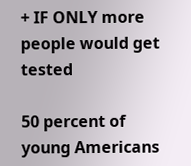+ IF ONLY more people would get tested

50 percent of young Americans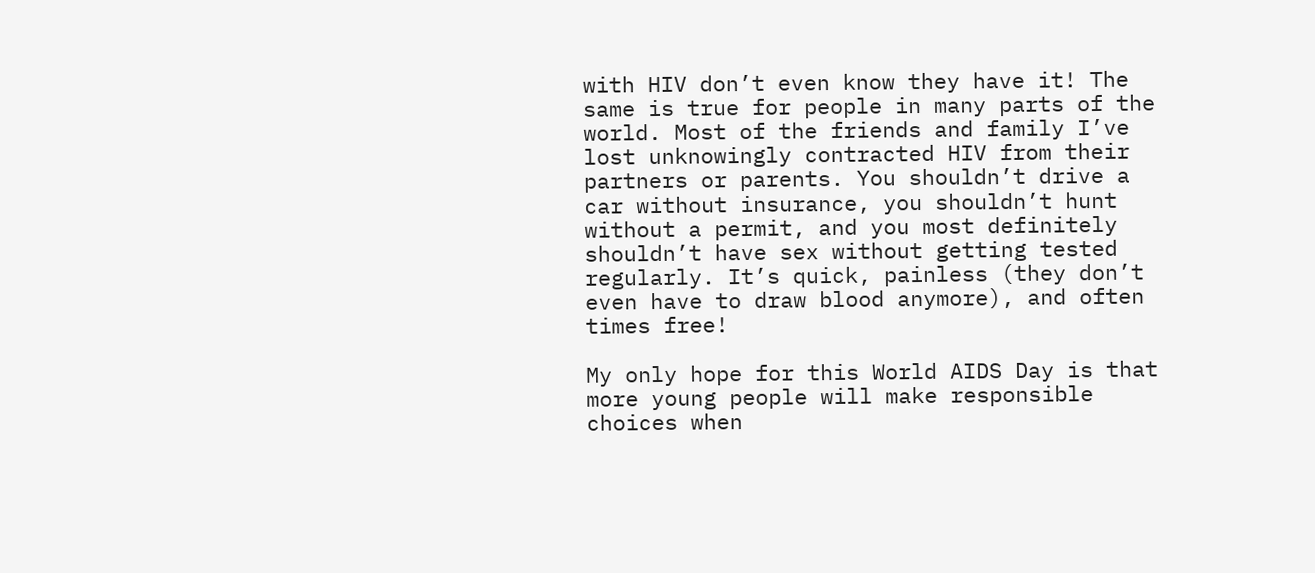with HIV don’t even know they have it! The same is true for people in many parts of the world. Most of the friends and family I’ve lost unknowingly contracted HIV from their partners or parents. You shouldn’t drive a car without insurance, you shouldn’t hunt without a permit, and you most definitely shouldn’t have sex without getting tested regularly. It’s quick, painless (they don’t even have to draw blood anymore), and often times free!

My only hope for this World AIDS Day is that more young people will make responsible choices when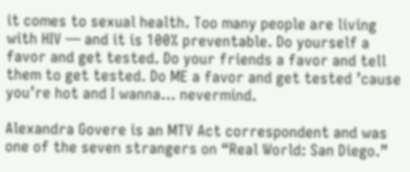it comes to sexual health. Too many people are living with HIV — and it is 100% preventable. Do yourself a favor and get tested. Do your friends a favor and tell them to get tested. Do ME a favor and get tested ’cause you’re hot and I wanna… nevermind.

Alexandra Govere is an MTV Act correspondent and was one of the seven strangers on “Real World: San Diego.”